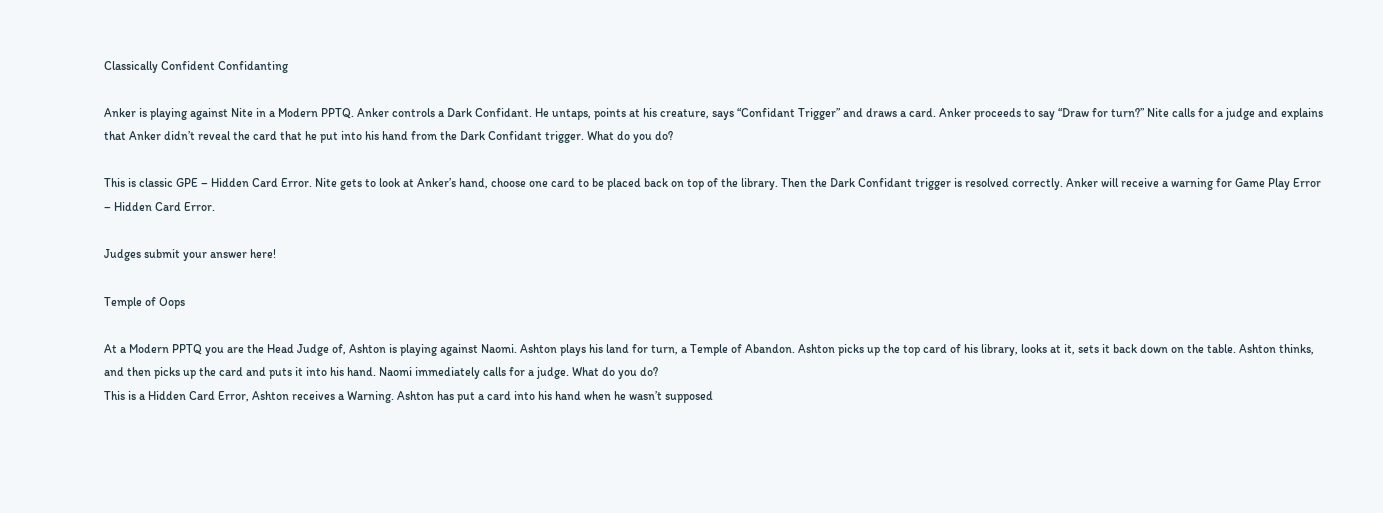Classically Confident Confidanting

Anker is playing against Nite in a Modern PPTQ. Anker controls a Dark Confidant. He untaps, points at his creature, says “Confidant Trigger” and draws a card. Anker proceeds to say “Draw for turn?” Nite calls for a judge and explains that Anker didn’t reveal the card that he put into his hand from the Dark Confidant trigger. What do you do?

This is classic GPE – Hidden Card Error. Nite gets to look at Anker’s hand, choose one card to be placed back on top of the library. Then the Dark Confidant trigger is resolved correctly. Anker will receive a warning for Game Play Error – Hidden Card Error.

Judges submit your answer here!

Temple of Oops

At a Modern PPTQ you are the Head Judge of, Ashton is playing against Naomi. Ashton plays his land for turn, a Temple of Abandon. Ashton picks up the top card of his library, looks at it, sets it back down on the table. Ashton thinks, and then picks up the card and puts it into his hand. Naomi immediately calls for a judge. What do you do?
This is a Hidden Card Error, Ashton receives a Warning. Ashton has put a card into his hand when he wasn’t supposed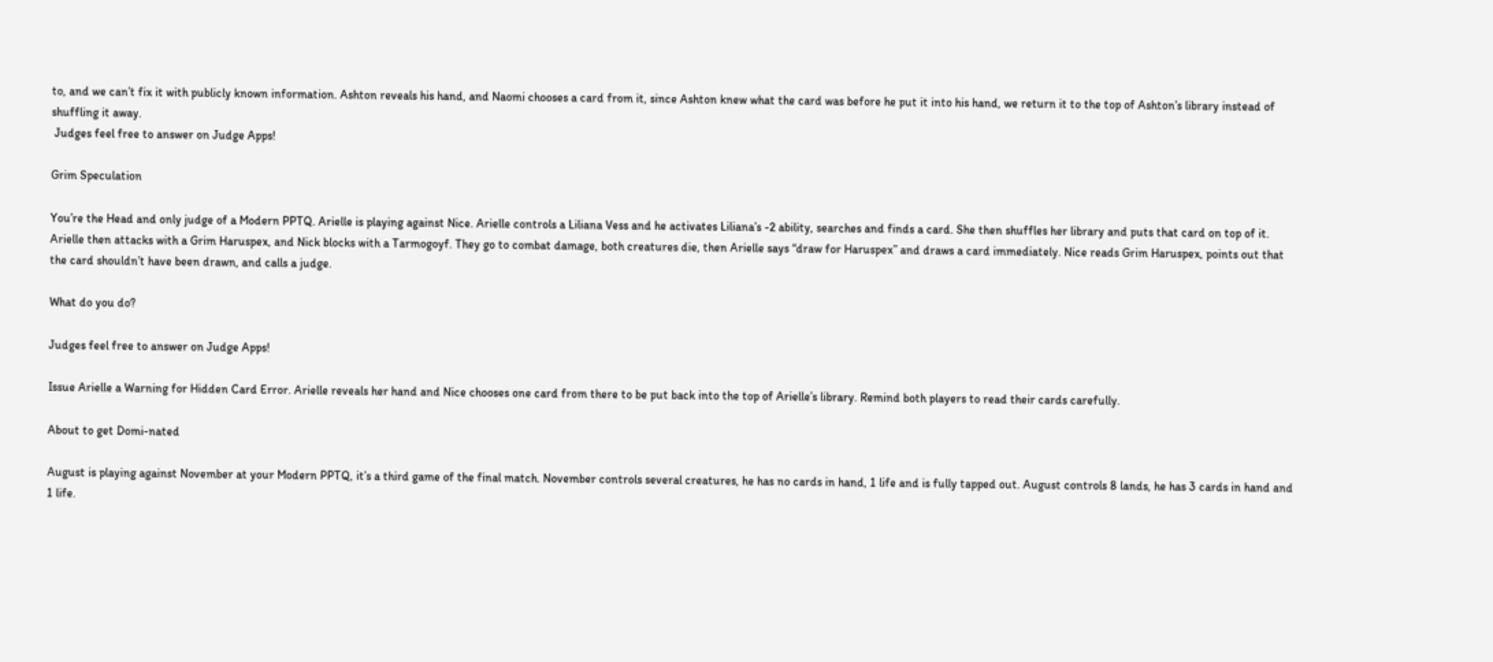to, and we can’t fix it with publicly known information. Ashton reveals his hand, and Naomi chooses a card from it, since Ashton knew what the card was before he put it into his hand, we return it to the top of Ashton’s library instead of shuffling it away.
 Judges feel free to answer on Judge Apps!

Grim Speculation

You’re the Head and only judge of a Modern PPTQ. Arielle is playing against Nice. Arielle controls a Liliana Vess and he activates Liliana’s -2 ability, searches and finds a card. She then shuffles her library and puts that card on top of it. Arielle then attacks with a Grim Haruspex, and Nick blocks with a Tarmogoyf. They go to combat damage, both creatures die, then Arielle says “draw for Haruspex” and draws a card immediately. Nice reads Grim Haruspex, points out that the card shouldn’t have been drawn, and calls a judge.

What do you do?

Judges feel free to answer on Judge Apps!

Issue Arielle a Warning for Hidden Card Error. Arielle reveals her hand and Nice chooses one card from there to be put back into the top of Arielle’s library. Remind both players to read their cards carefully.

About to get Domi-nated

August is playing against November at your Modern PPTQ, it’s a third game of the final match. November controls several creatures, he has no cards in hand, 1 life and is fully tapped out. August controls 8 lands, he has 3 cards in hand and 1 life.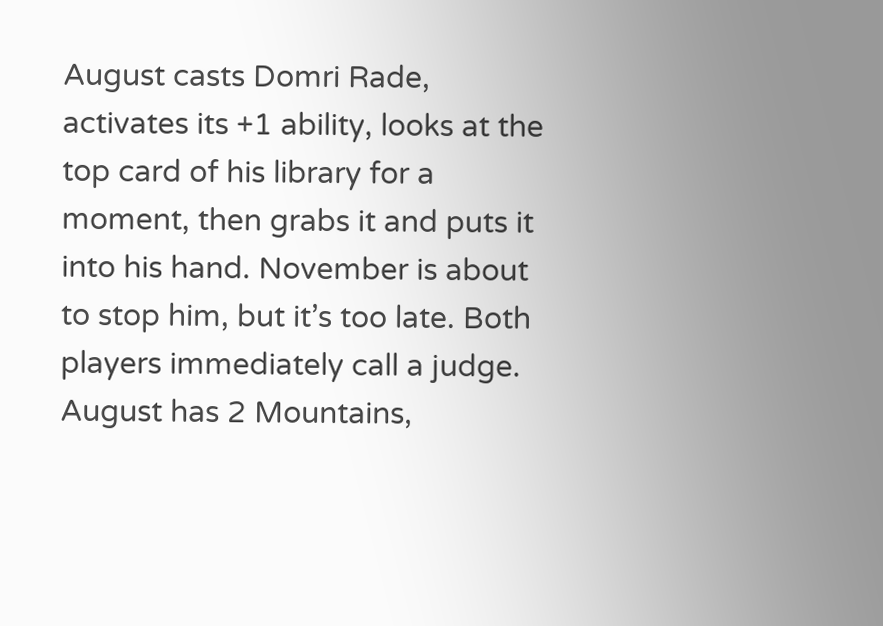August casts Domri Rade, activates its +1 ability, looks at the top card of his library for a moment, then grabs it and puts it into his hand. November is about to stop him, but it’s too late. Both players immediately call a judge. August has 2 Mountains,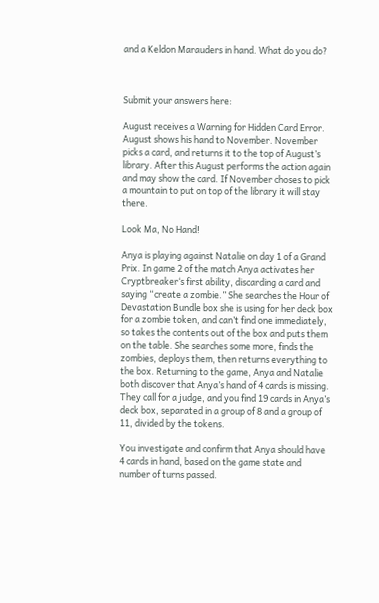and a Keldon Marauders in hand. What do you do?



Submit your answers here:

August receives a Warning for Hidden Card Error. August shows his hand to November. November picks a card, and returns it to the top of August’s library. After this August performs the action again and may show the card. If November choses to pick a mountain to put on top of the library it will stay there.

Look Ma, No Hand!

Anya is playing against Natalie on day 1 of a Grand Prix. In game 2 of the match Anya activates her Cryptbreaker‘s first ability, discarding a card and saying “create a zombie.” She searches the Hour of Devastation Bundle box she is using for her deck box for a zombie token, and can’t find one immediately, so takes the contents out of the box and puts them on the table. She searches some more, finds the zombies, deploys them, then returns everything to the box. Returning to the game, Anya and Natalie both discover that Anya’s hand of 4 cards is missing. They call for a judge, and you find 19 cards in Anya’s deck box, separated in a group of 8 and a group of 11, divided by the tokens.

You investigate and confirm that Anya should have 4 cards in hand, based on the game state and number of turns passed.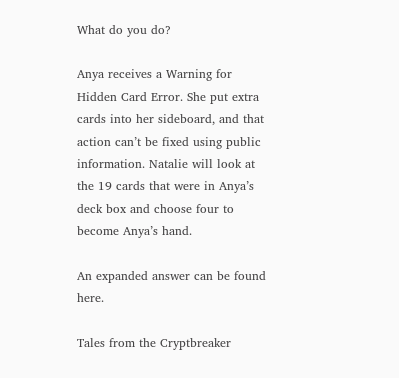What do you do?

Anya receives a Warning for Hidden Card Error. She put extra cards into her sideboard, and that action can’t be fixed using public information. Natalie will look at the 19 cards that were in Anya’s deck box and choose four to become Anya’s hand.

An expanded answer can be found here.

Tales from the Cryptbreaker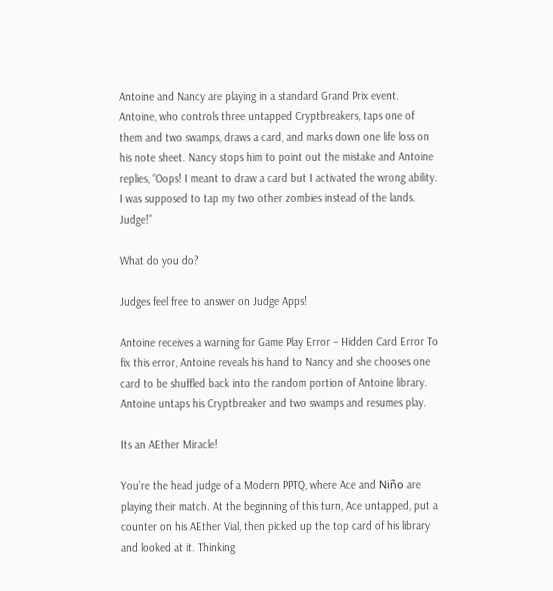Antoine and Nancy are playing in a standard Grand Prix event. Antoine, who controls three untapped Cryptbreakers, taps one of them and two swamps, draws a card, and marks down one life loss on his note sheet. Nancy stops him to point out the mistake and Antoine replies, “Oops! I meant to draw a card but I activated the wrong ability. I was supposed to tap my two other zombies instead of the lands. Judge!”

What do you do?

Judges feel free to answer on Judge Apps!

Antoine receives a warning for Game Play Error – Hidden Card Error To fix this error, Antoine reveals his hand to Nancy and she chooses one card to be shuffled back into the random portion of Antoine library. Antoine untaps his Cryptbreaker and two swamps and resumes play.

Its an AEther Miracle!

You’re the head judge of a Modern PPTQ, where Ace and Niño are playing their match. At the beginning of this turn, Ace untapped, put a counter on his AEther Vial, then picked up the top card of his library and looked at it. Thinking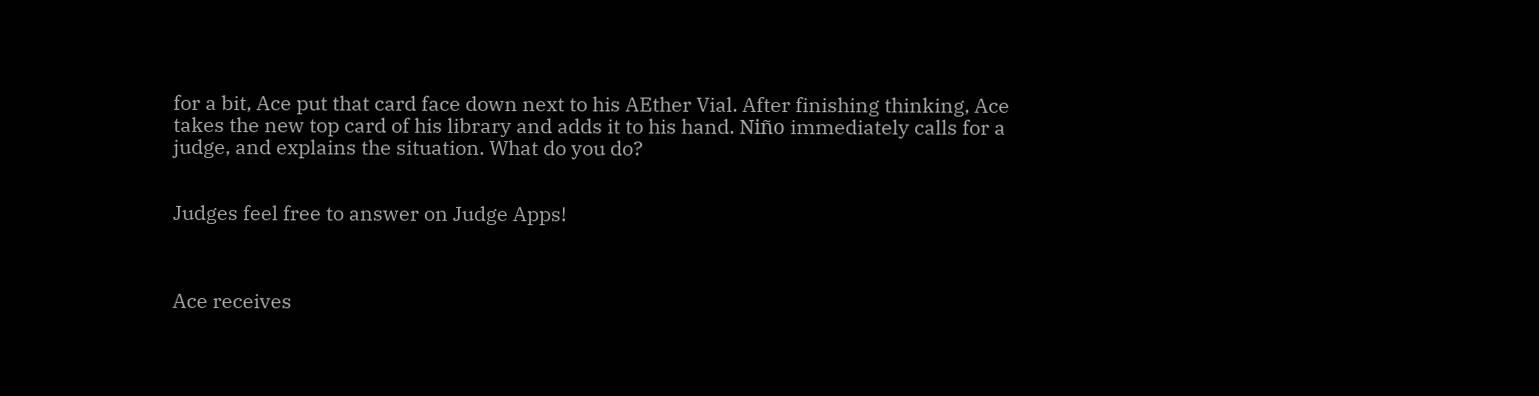for a bit, Ace put that card face down next to his AEther Vial. After finishing thinking, Ace takes the new top card of his library and adds it to his hand. Niño immediately calls for a judge, and explains the situation. What do you do?


Judges feel free to answer on Judge Apps!



Ace receives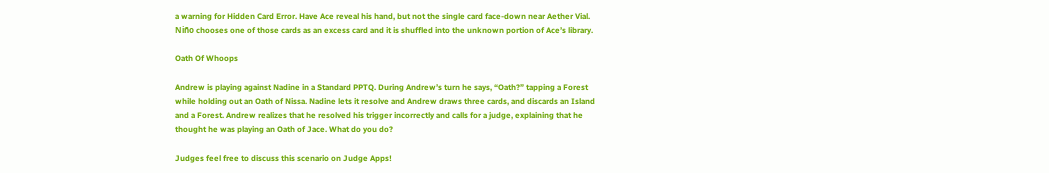a warning for Hidden Card Error. Have Ace reveal his hand, but not the single card face-down near Aether Vial. Niño chooses one of those cards as an excess card and it is shuffled into the unknown portion of Ace’s library.

Oath Of Whoops

Andrew is playing against Nadine in a Standard PPTQ. During Andrew’s turn he says, “Oath?” tapping a Forest while holding out an Oath of Nissa. Nadine lets it resolve and Andrew draws three cards, and discards an Island and a Forest. Andrew realizes that he resolved his trigger incorrectly and calls for a judge, explaining that he thought he was playing an Oath of Jace. What do you do?

Judges feel free to discuss this scenario on Judge Apps!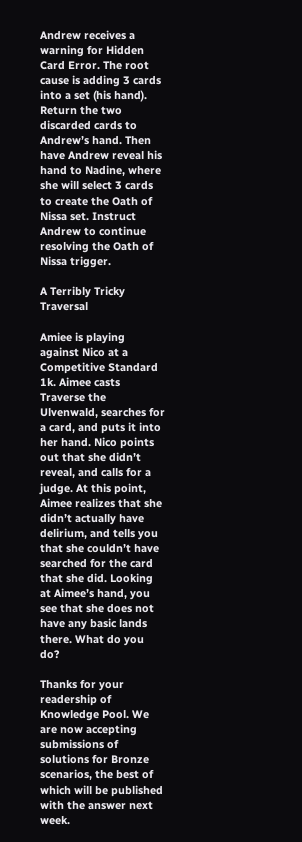Andrew receives a warning for Hidden Card Error. The root cause is adding 3 cards into a set (his hand). Return the two discarded cards to Andrew’s hand. Then have Andrew reveal his hand to Nadine, where she will select 3 cards to create the Oath of Nissa set. Instruct Andrew to continue resolving the Oath of Nissa trigger.

A Terribly Tricky Traversal

Amiee is playing against Nico at a Competitive Standard 1k. Aimee casts Traverse the Ulvenwald, searches for a card, and puts it into her hand. Nico points out that she didn’t reveal, and calls for a judge. At this point, Aimee realizes that she didn’t actually have delirium, and tells you that she couldn’t have searched for the card that she did. Looking at Aimee’s hand, you see that she does not have any basic lands there. What do you do?

Thanks for your readership of Knowledge Pool. We are now accepting submissions of solutions for Bronze scenarios, the best of which will be published with the answer next week.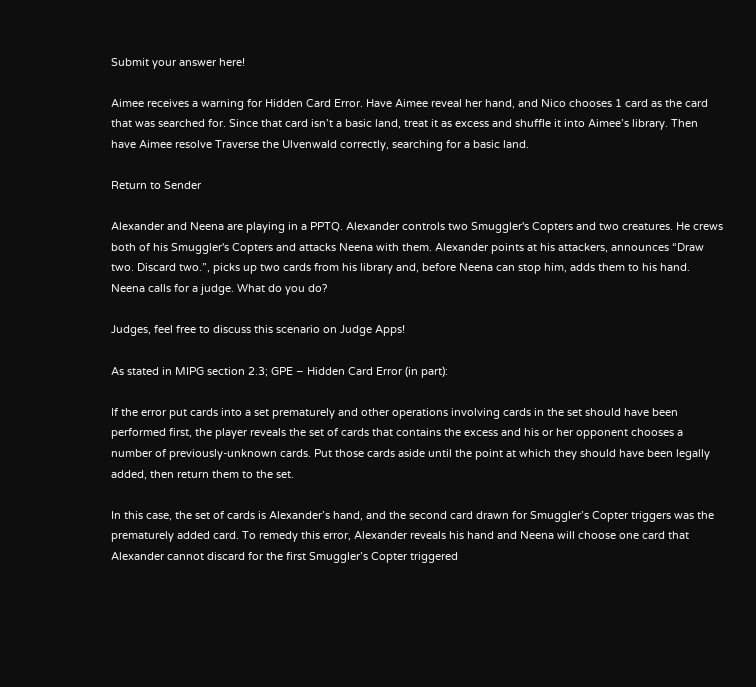Submit your answer here!

Aimee receives a warning for Hidden Card Error. Have Aimee reveal her hand, and Nico chooses 1 card as the card that was searched for. Since that card isn’t a basic land, treat it as excess and shuffle it into Aimee’s library. Then have Aimee resolve Traverse the Ulvenwald correctly, searching for a basic land.

Return to Sender

Alexander and Neena are playing in a PPTQ. Alexander controls two Smuggler's Copters and two creatures. He crews both of his Smuggler's Copters and attacks Neena with them. Alexander points at his attackers, announces “Draw two. Discard two.”, picks up two cards from his library and, before Neena can stop him, adds them to his hand. Neena calls for a judge. What do you do?

Judges, feel free to discuss this scenario on Judge Apps!

As stated in MIPG section 2.3; GPE – Hidden Card Error (in part):

If the error put cards into a set prematurely and other operations involving cards in the set should have been performed first, the player reveals the set of cards that contains the excess and his or her opponent chooses a number of previously-unknown cards. Put those cards aside until the point at which they should have been legally added, then return them to the set.

In this case, the set of cards is Alexander’s hand, and the second card drawn for Smuggler’s Copter triggers was the prematurely added card. To remedy this error, Alexander reveals his hand and Neena will choose one card that Alexander cannot discard for the first Smuggler’s Copter triggered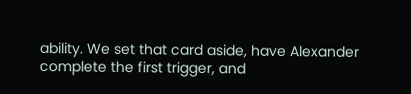ability. We set that card aside, have Alexander complete the first trigger, and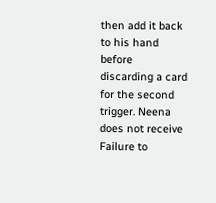then add it back to his hand before discarding a card for the second trigger. Neena does not receive Failure to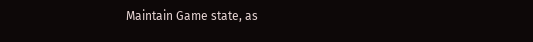Maintain Game state, as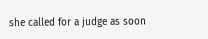she called for a judge as soon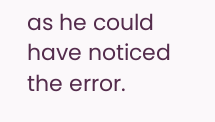as he could have noticed the error.